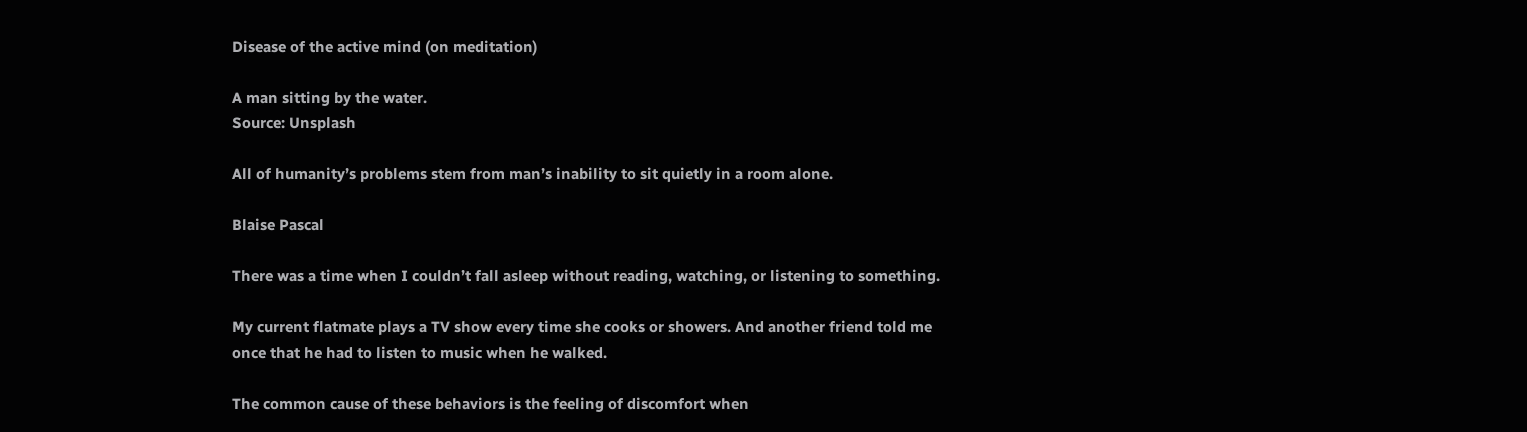Disease of the active mind (on meditation)

A man sitting by the water.
Source: Unsplash

All of humanity’s problems stem from man’s inability to sit quietly in a room alone.

Blaise Pascal

There was a time when I couldn’t fall asleep without reading, watching, or listening to something.

My current flatmate plays a TV show every time she cooks or showers. And another friend told me once that he had to listen to music when he walked.

The common cause of these behaviors is the feeling of discomfort when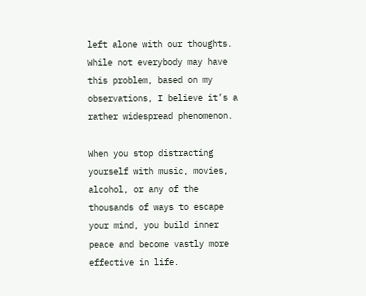left alone with our thoughts. While not everybody may have this problem, based on my observations, I believe it’s a rather widespread phenomenon.

When you stop distracting yourself with music, movies, alcohol, or any of the thousands of ways to escape your mind, you build inner peace and become vastly more effective in life.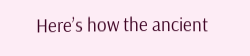Here’s how the ancient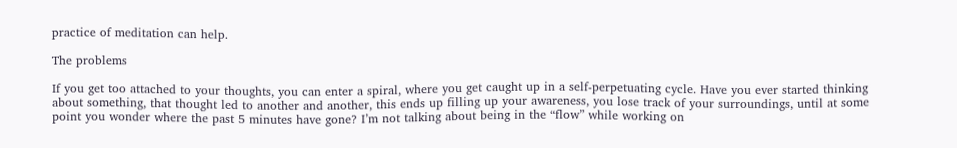practice of meditation can help.

The problems

If you get too attached to your thoughts, you can enter a spiral, where you get caught up in a self-perpetuating cycle. Have you ever started thinking about something, that thought led to another and another, this ends up filling up your awareness, you lose track of your surroundings, until at some point you wonder where the past 5 minutes have gone? I’m not talking about being in the “flow” while working on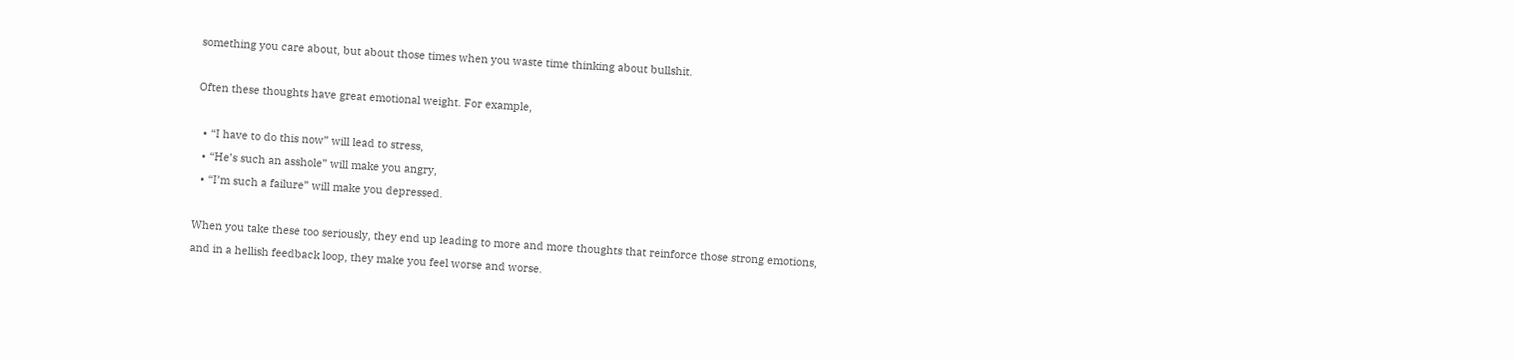something you care about, but about those times when you waste time thinking about bullshit.

Often these thoughts have great emotional weight. For example,

  • “I have to do this now” will lead to stress,
  • “He’s such an asshole” will make you angry,
  • “I’m such a failure” will make you depressed.

When you take these too seriously, they end up leading to more and more thoughts that reinforce those strong emotions, and in a hellish feedback loop, they make you feel worse and worse.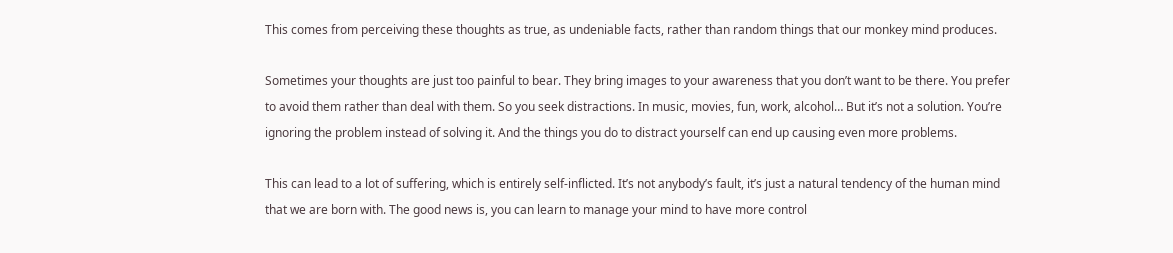This comes from perceiving these thoughts as true, as undeniable facts, rather than random things that our monkey mind produces.

Sometimes your thoughts are just too painful to bear. They bring images to your awareness that you don’t want to be there. You prefer to avoid them rather than deal with them. So you seek distractions. In music, movies, fun, work, alcohol… But it’s not a solution. You’re ignoring the problem instead of solving it. And the things you do to distract yourself can end up causing even more problems.

This can lead to a lot of suffering, which is entirely self-inflicted. It’s not anybody’s fault, it’s just a natural tendency of the human mind that we are born with. The good news is, you can learn to manage your mind to have more control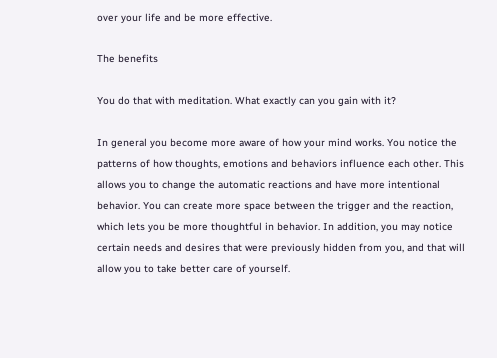over your life and be more effective.

The benefits

You do that with meditation. What exactly can you gain with it?

In general you become more aware of how your mind works. You notice the patterns of how thoughts, emotions and behaviors influence each other. This allows you to change the automatic reactions and have more intentional behavior. You can create more space between the trigger and the reaction, which lets you be more thoughtful in behavior. In addition, you may notice certain needs and desires that were previously hidden from you, and that will allow you to take better care of yourself.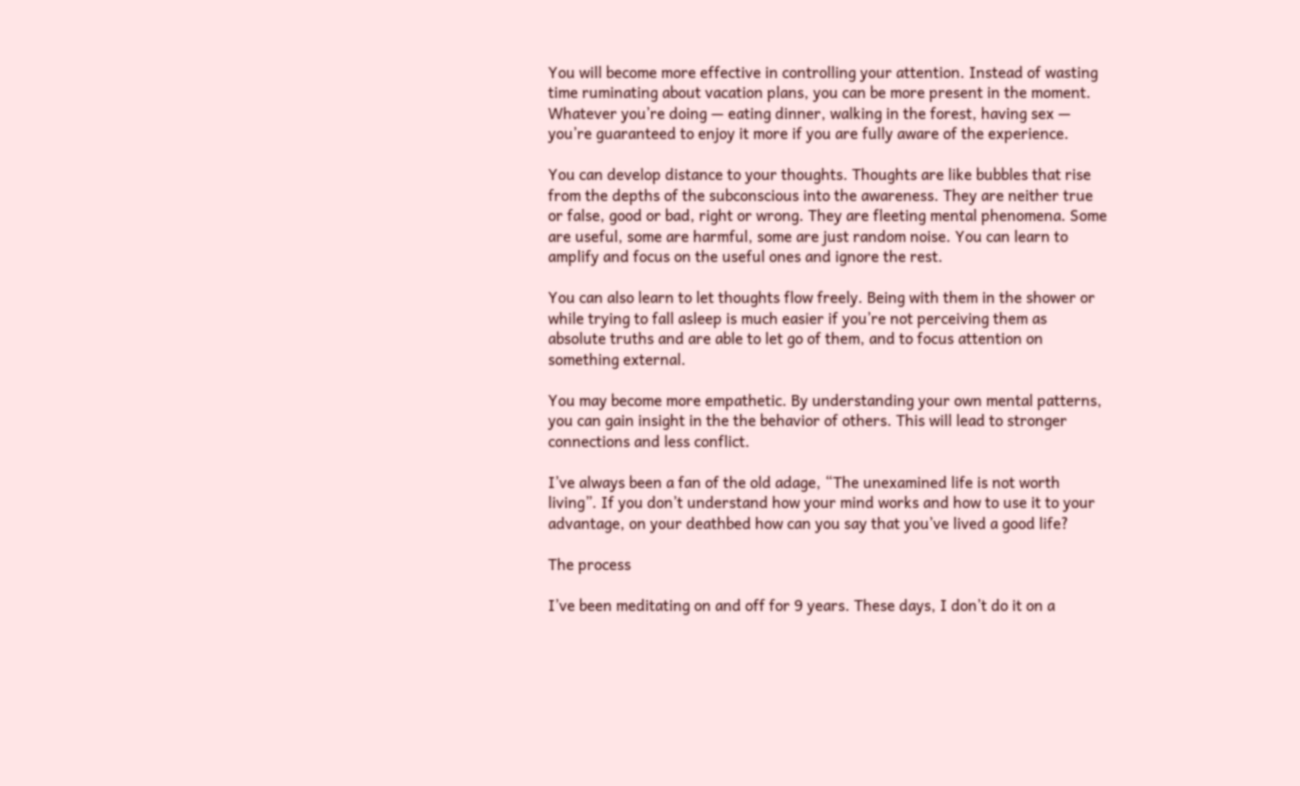You will become more effective in controlling your attention. Instead of wasting time ruminating about vacation plans, you can be more present in the moment. Whatever you’re doing — eating dinner, walking in the forest, having sex — you’re guaranteed to enjoy it more if you are fully aware of the experience.

You can develop distance to your thoughts. Thoughts are like bubbles that rise from the depths of the subconscious into the awareness. They are neither true or false, good or bad, right or wrong. They are fleeting mental phenomena. Some are useful, some are harmful, some are just random noise. You can learn to amplify and focus on the useful ones and ignore the rest.

You can also learn to let thoughts flow freely. Being with them in the shower or while trying to fall asleep is much easier if you’re not perceiving them as absolute truths and are able to let go of them, and to focus attention on something external.

You may become more empathetic. By understanding your own mental patterns, you can gain insight in the the behavior of others. This will lead to stronger connections and less conflict.

I’ve always been a fan of the old adage, “The unexamined life is not worth living”. If you don’t understand how your mind works and how to use it to your advantage, on your deathbed how can you say that you’ve lived a good life?

The process

I’ve been meditating on and off for 9 years. These days, I don’t do it on a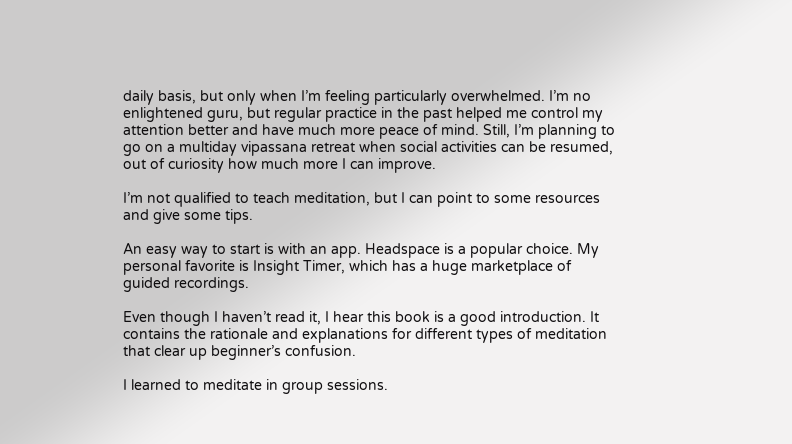daily basis, but only when I’m feeling particularly overwhelmed. I’m no enlightened guru, but regular practice in the past helped me control my attention better and have much more peace of mind. Still, I’m planning to go on a multiday vipassana retreat when social activities can be resumed, out of curiosity how much more I can improve.

I’m not qualified to teach meditation, but I can point to some resources and give some tips.

An easy way to start is with an app. Headspace is a popular choice. My personal favorite is Insight Timer, which has a huge marketplace of guided recordings.

Even though I haven’t read it, I hear this book is a good introduction. It contains the rationale and explanations for different types of meditation that clear up beginner’s confusion.

I learned to meditate in group sessions.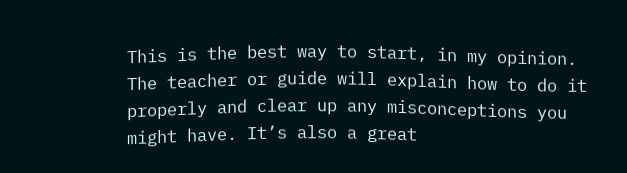This is the best way to start, in my opinion. The teacher or guide will explain how to do it properly and clear up any misconceptions you might have. It’s also a great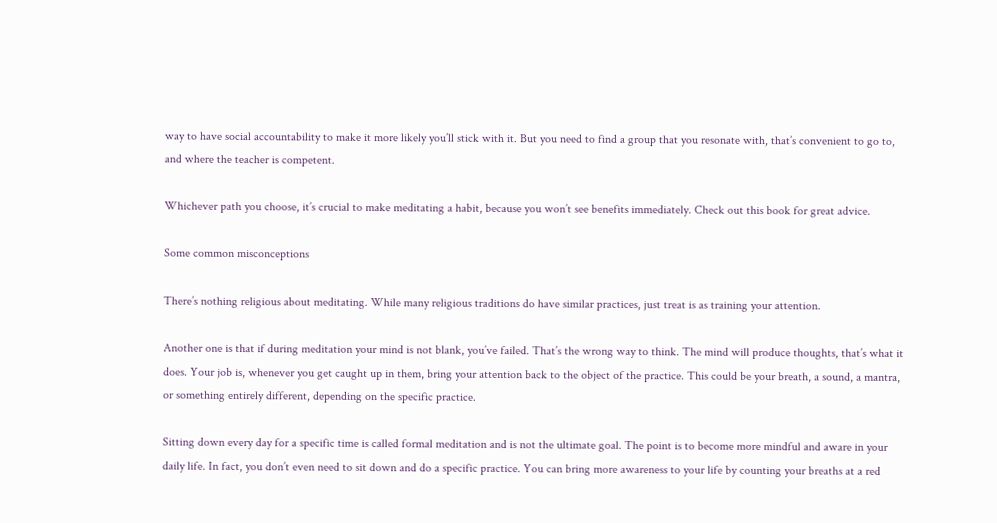way to have social accountability to make it more likely you’ll stick with it. But you need to find a group that you resonate with, that’s convenient to go to, and where the teacher is competent.

Whichever path you choose, it’s crucial to make meditating a habit, because you won’t see benefits immediately. Check out this book for great advice.

Some common misconceptions

There’s nothing religious about meditating. While many religious traditions do have similar practices, just treat is as training your attention.

Another one is that if during meditation your mind is not blank, you’ve failed. That’s the wrong way to think. The mind will produce thoughts, that’s what it does. Your job is, whenever you get caught up in them, bring your attention back to the object of the practice. This could be your breath, a sound, a mantra, or something entirely different, depending on the specific practice.

Sitting down every day for a specific time is called formal meditation and is not the ultimate goal. The point is to become more mindful and aware in your daily life. In fact, you don’t even need to sit down and do a specific practice. You can bring more awareness to your life by counting your breaths at a red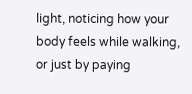light, noticing how your body feels while walking, or just by paying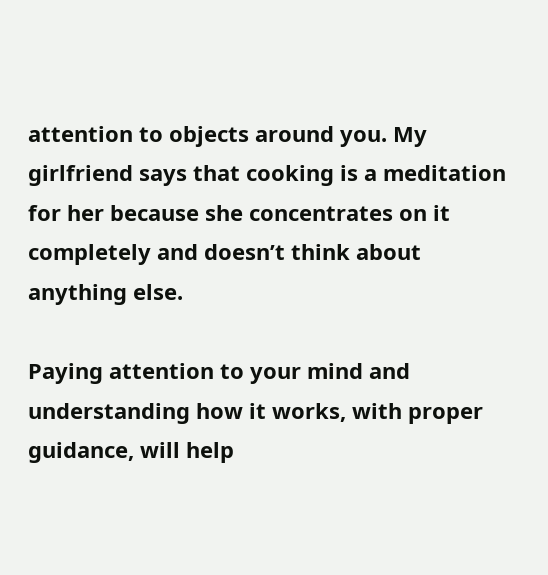attention to objects around you. My girlfriend says that cooking is a meditation for her because she concentrates on it completely and doesn’t think about anything else.

Paying attention to your mind and understanding how it works, with proper guidance, will help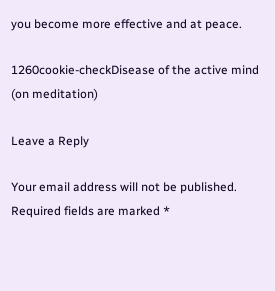you become more effective and at peace.

1260cookie-checkDisease of the active mind (on meditation)

Leave a Reply

Your email address will not be published. Required fields are marked *